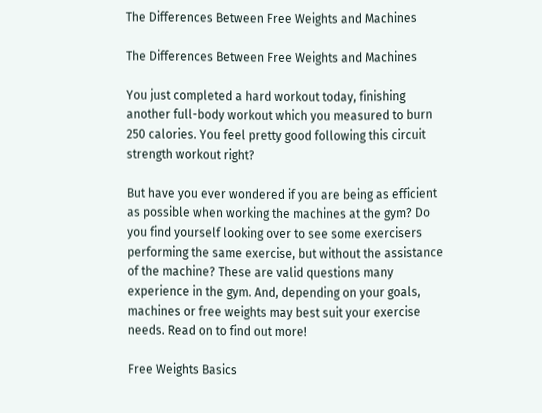The Differences Between Free Weights and Machines

The Differences Between Free Weights and Machines

You just completed a hard workout today, finishing another full-body workout which you measured to burn 250 calories. You feel pretty good following this circuit strength workout right?

But have you ever wondered if you are being as efficient as possible when working the machines at the gym? Do you find yourself looking over to see some exercisers performing the same exercise, but without the assistance of the machine? These are valid questions many experience in the gym. And, depending on your goals, machines or free weights may best suit your exercise needs. Read on to find out more!

Free Weights Basics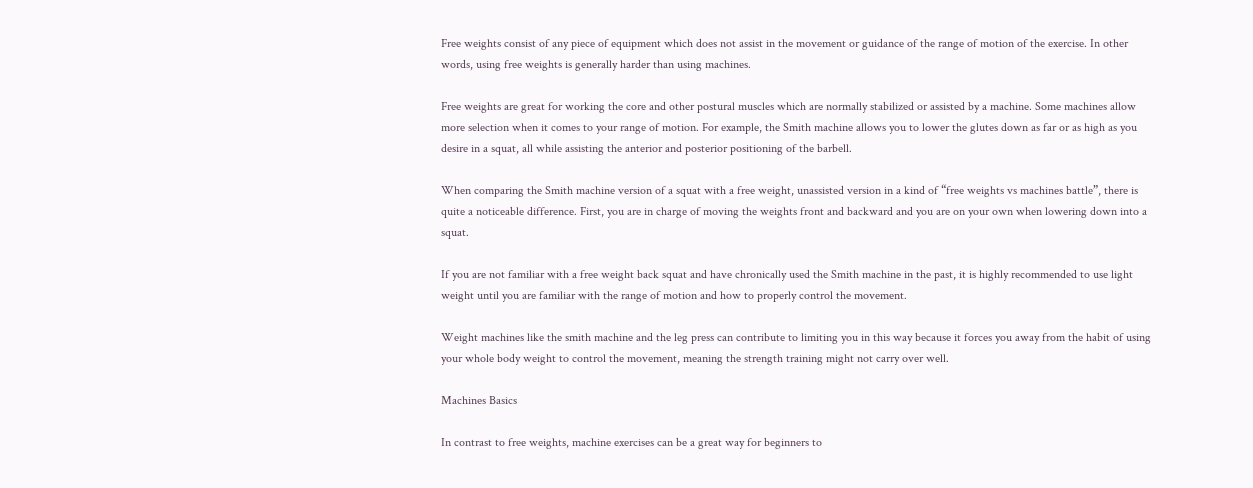Free weights consist of any piece of equipment which does not assist in the movement or guidance of the range of motion of the exercise. In other words, using free weights is generally harder than using machines.

Free weights are great for working the core and other postural muscles which are normally stabilized or assisted by a machine. Some machines allow more selection when it comes to your range of motion. For example, the Smith machine allows you to lower the glutes down as far or as high as you desire in a squat, all while assisting the anterior and posterior positioning of the barbell.

When comparing the Smith machine version of a squat with a free weight, unassisted version in a kind of “free weights vs machines battle”, there is quite a noticeable difference. First, you are in charge of moving the weights front and backward and you are on your own when lowering down into a squat.

If you are not familiar with a free weight back squat and have chronically used the Smith machine in the past, it is highly recommended to use light weight until you are familiar with the range of motion and how to properly control the movement.

Weight machines like the smith machine and the leg press can contribute to limiting you in this way because it forces you away from the habit of using your whole body weight to control the movement, meaning the strength training might not carry over well.

Machines Basics

In contrast to free weights, machine exercises can be a great way for beginners to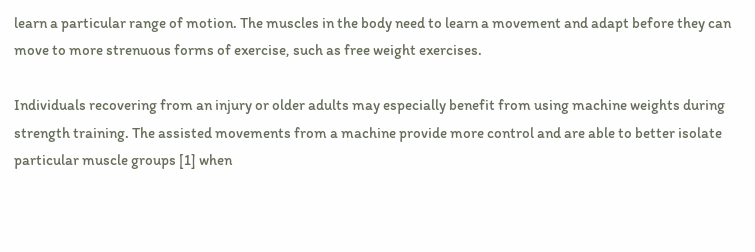learn a particular range of motion. The muscles in the body need to learn a movement and adapt before they can move to more strenuous forms of exercise, such as free weight exercises.

Individuals recovering from an injury or older adults may especially benefit from using machine weights during strength training. The assisted movements from a machine provide more control and are able to better isolate particular muscle groups [1] when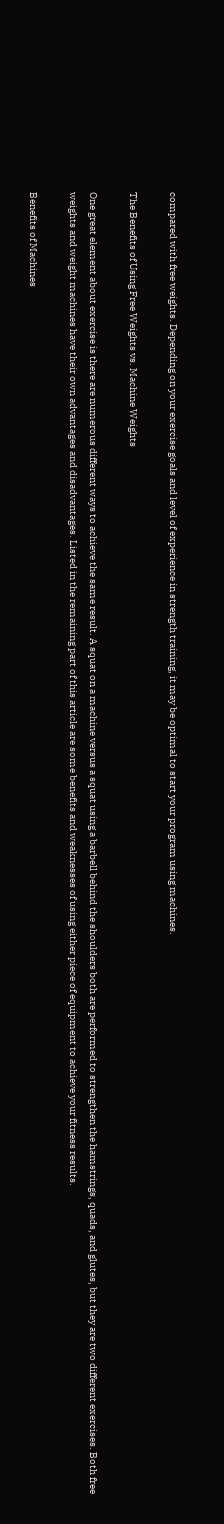compared with free weights. Depending on your exercise goals and level of experience in strength training, it may be optimal to start your program using machines.

The Benefits of Using Free Weights vs. Machine Weights

One great element about exercise is there are numerous different ways to achieve the same result. A squat on a machine versus a squat using a barbell behind the shoulders both are performed to strengthen the hamstrings, quads, and glutes, but they are two different exercises. Both free weights and weight machines have their own advantages and disadvantages. Listed in the remaining part of this article are some benefits and weaknesses of using either piece of equipment to achieve your fitness results.

Benefits of Machines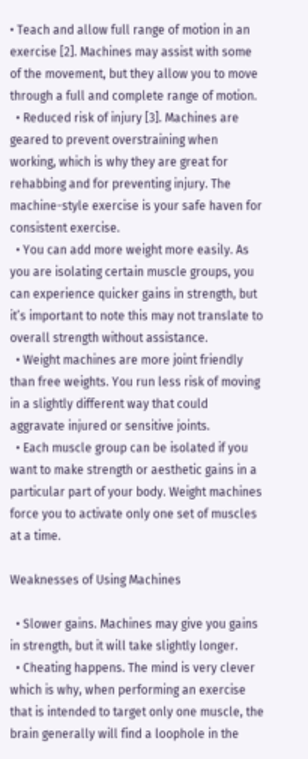• Teach and allow full range of motion in an exercise [2]. Machines may assist with some of the movement, but they allow you to move through a full and complete range of motion.
  • Reduced risk of injury [3]. Machines are geared to prevent overstraining when working, which is why they are great for rehabbing and for preventing injury. The machine-style exercise is your safe haven for consistent exercise.
  • You can add more weight more easily. As you are isolating certain muscle groups, you can experience quicker gains in strength, but it’s important to note this may not translate to overall strength without assistance.
  • Weight machines are more joint friendly than free weights. You run less risk of moving in a slightly different way that could aggravate injured or sensitive joints.
  • Each muscle group can be isolated if you want to make strength or aesthetic gains in a particular part of your body. Weight machines force you to activate only one set of muscles at a time.

Weaknesses of Using Machines

  • Slower gains. Machines may give you gains in strength, but it will take slightly longer.
  • Cheating happens. The mind is very clever which is why, when performing an exercise that is intended to target only one muscle, the brain generally will find a loophole in the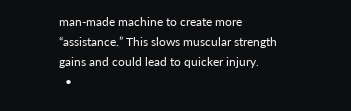man-made machine to create more “assistance.” This slows muscular strength gains and could lead to quicker injury.
  •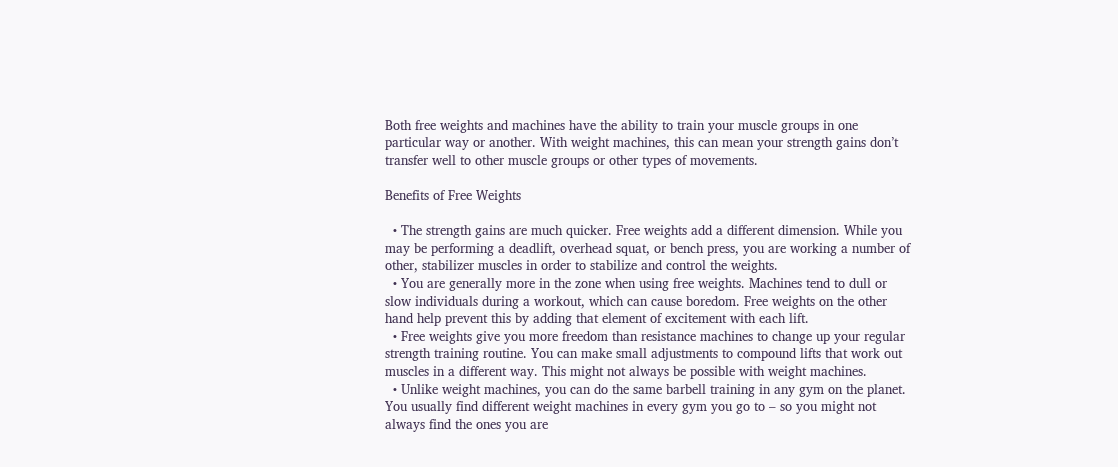Both free weights and machines have the ability to train your muscle groups in one particular way or another. With weight machines, this can mean your strength gains don’t transfer well to other muscle groups or other types of movements.

Benefits of Free Weights

  • The strength gains are much quicker. Free weights add a different dimension. While you may be performing a deadlift, overhead squat, or bench press, you are working a number of other, stabilizer muscles in order to stabilize and control the weights.
  • You are generally more in the zone when using free weights. Machines tend to dull or slow individuals during a workout, which can cause boredom. Free weights on the other hand help prevent this by adding that element of excitement with each lift.
  • Free weights give you more freedom than resistance machines to change up your regular strength training routine. You can make small adjustments to compound lifts that work out muscles in a different way. This might not always be possible with weight machines.
  • Unlike weight machines, you can do the same barbell training in any gym on the planet. You usually find different weight machines in every gym you go to – so you might not always find the ones you are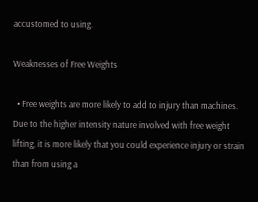accustomed to using.

Weaknesses of Free Weights

  • Free weights are more likely to add to injury than machines. Due to the higher intensity nature involved with free weight lifting, it is more likely that you could experience injury or strain than from using a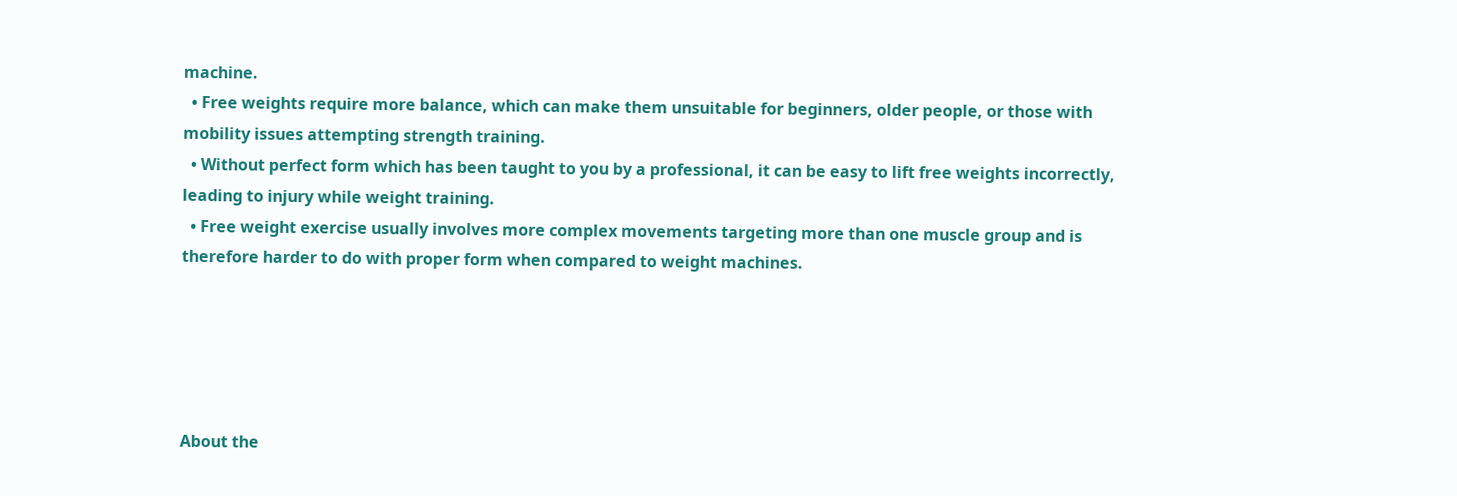machine.
  • Free weights require more balance, which can make them unsuitable for beginners, older people, or those with mobility issues attempting strength training.
  • Without perfect form which has been taught to you by a professional, it can be easy to lift free weights incorrectly, leading to injury while weight training.
  • Free weight exercise usually involves more complex movements targeting more than one muscle group and is therefore harder to do with proper form when compared to weight machines.





About the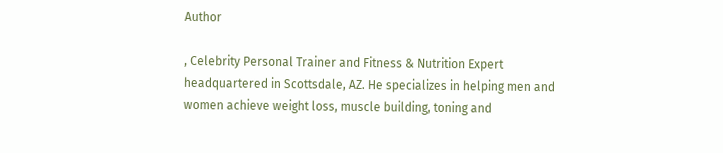Author

, Celebrity Personal Trainer and Fitness & Nutrition Expert headquartered in Scottsdale, AZ. He specializes in helping men and women achieve weight loss, muscle building, toning and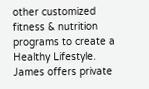other customized fitness & nutrition programs to create a Healthy Lifestyle. James offers private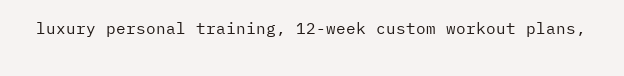luxury personal training, 12-week custom workout plans,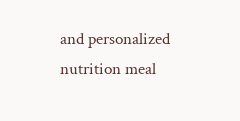and personalized nutrition meal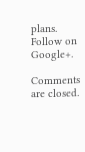plans. Follow on Google+.

Comments are closed.